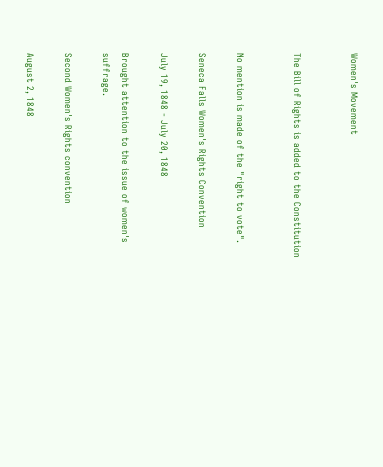Women's Movement


The Bill of Rights is added to the Constitution


No mention is made of the "right to vote".

Seneca Falls Women's Rights Convention

July 19, 1848 - July 20, 1848

Brought attention to the issue of women's suffrage.

Second Women's Rights convention

August 2, 1848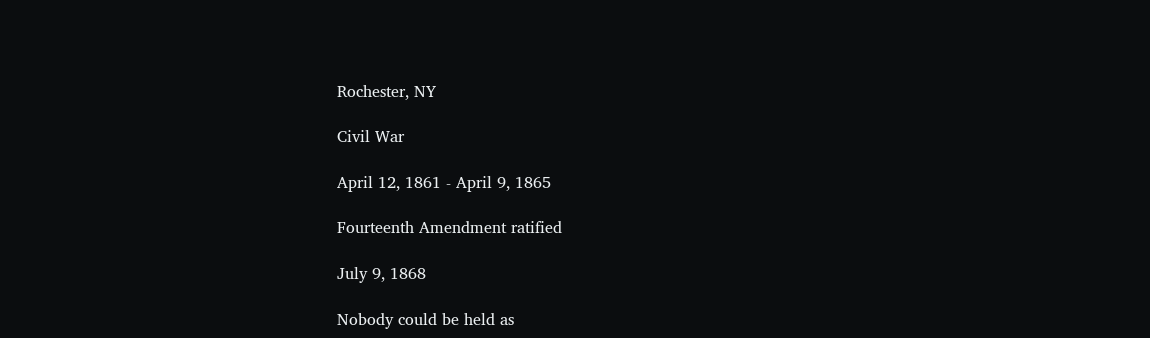Rochester, NY

Civil War

April 12, 1861 - April 9, 1865

Fourteenth Amendment ratified

July 9, 1868

Nobody could be held as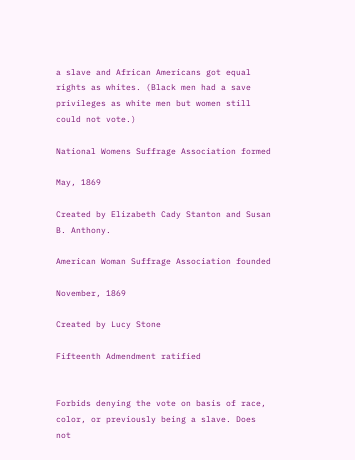a slave and African Americans got equal rights as whites. (Black men had a save privileges as white men but women still could not vote.)

National Womens Suffrage Association formed

May, 1869

Created by Elizabeth Cady Stanton and Susan B. Anthony.

American Woman Suffrage Association founded

November, 1869

Created by Lucy Stone

Fifteenth Admendment ratified


Forbids denying the vote on basis of race, color, or previously being a slave. Does not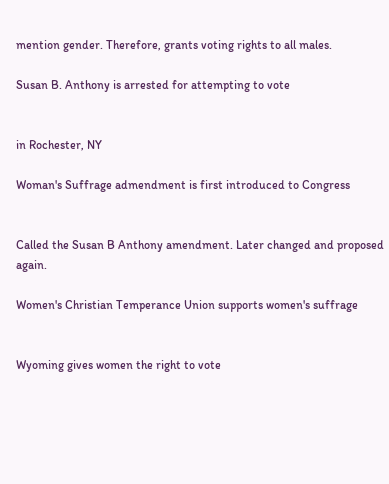mention gender. Therefore, grants voting rights to all males.

Susan B. Anthony is arrested for attempting to vote


in Rochester, NY

Woman's Suffrage admendment is first introduced to Congress


Called the Susan B Anthony amendment. Later changed and proposed again.

Women's Christian Temperance Union supports women's suffrage


Wyoming gives women the right to vote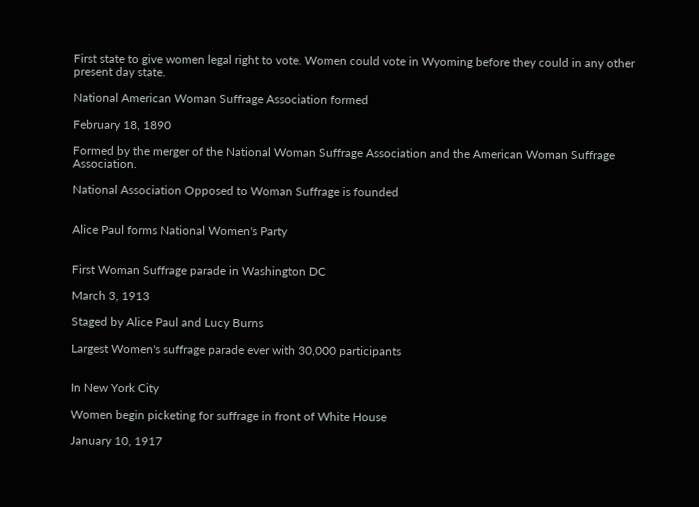First state to give women legal right to vote. Women could vote in Wyoming before they could in any other present day state.

National American Woman Suffrage Association formed

February 18, 1890

Formed by the merger of the National Woman Suffrage Association and the American Woman Suffrage Association.

National Association Opposed to Woman Suffrage is founded


Alice Paul forms National Women's Party


First Woman Suffrage parade in Washington DC

March 3, 1913

Staged by Alice Paul and Lucy Burns

Largest Women's suffrage parade ever with 30,000 participants


In New York City

Women begin picketing for suffrage in front of White House

January 10, 1917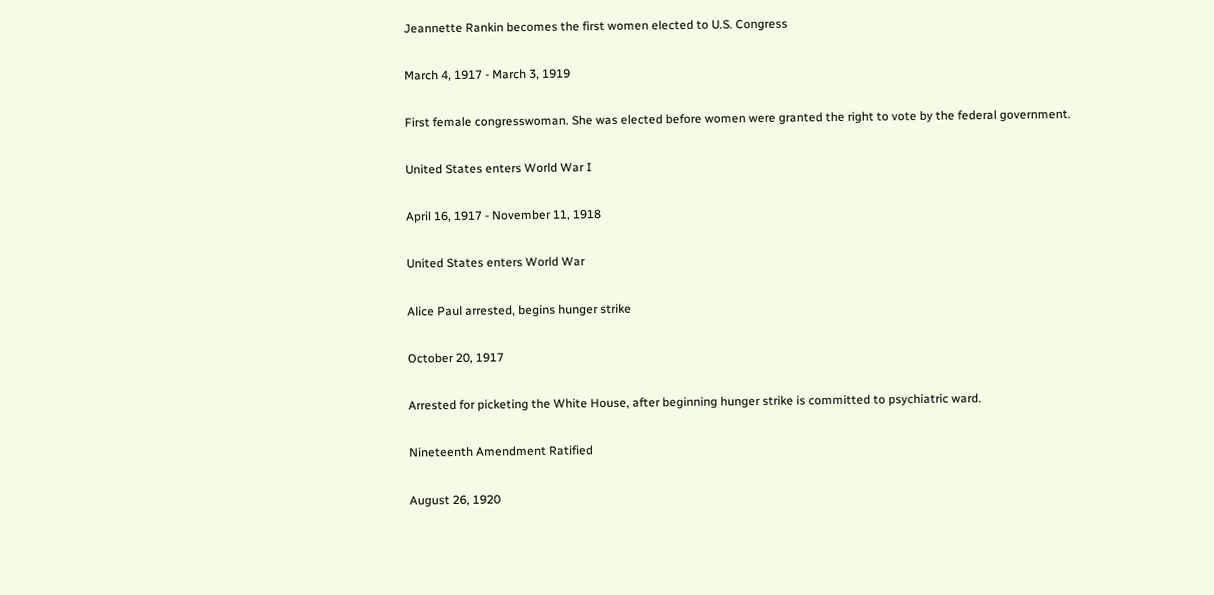Jeannette Rankin becomes the first women elected to U.S. Congress

March 4, 1917 - March 3, 1919

First female congresswoman. She was elected before women were granted the right to vote by the federal government.

United States enters World War I

April 16, 1917 - November 11, 1918

United States enters World War

Alice Paul arrested, begins hunger strike

October 20, 1917

Arrested for picketing the White House, after beginning hunger strike is committed to psychiatric ward.

Nineteenth Amendment Ratified

August 26, 1920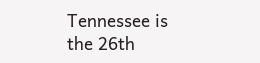Tennessee is the 26th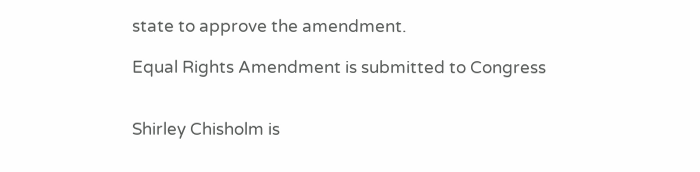state to approve the amendment.

Equal Rights Amendment is submitted to Congress


Shirley Chisholm is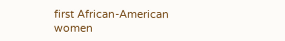first African-American women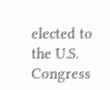elected to the U.S. Congress